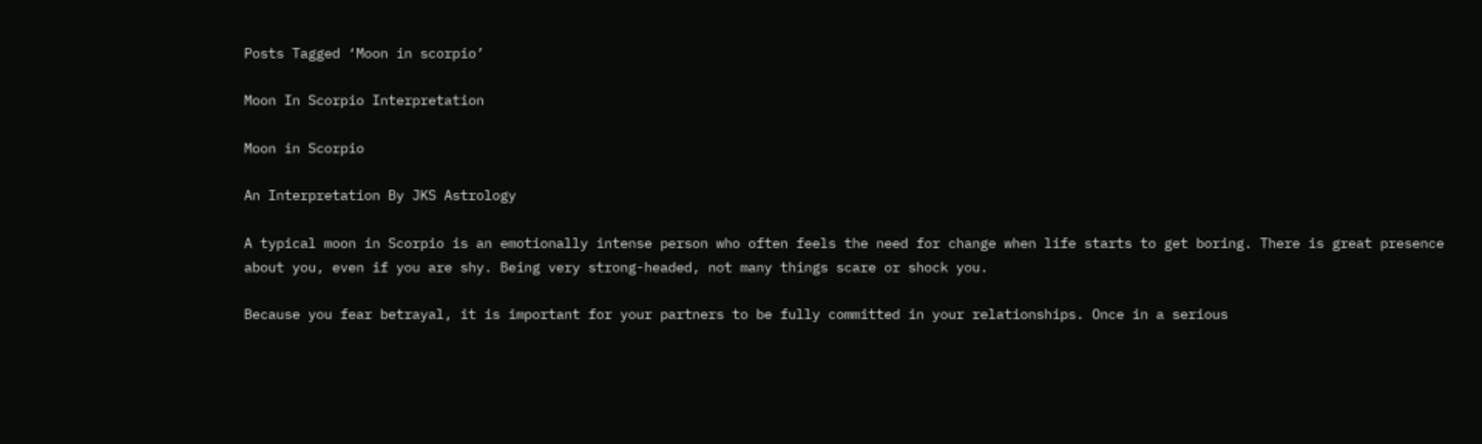Posts Tagged ‘Moon in scorpio’

Moon In Scorpio Interpretation

Moon in Scorpio

An Interpretation By JKS Astrology

A typical moon in Scorpio is an emotionally intense person who often feels the need for change when life starts to get boring. There is great presence about you, even if you are shy. Being very strong-headed, not many things scare or shock you.

Because you fear betrayal, it is important for your partners to be fully committed in your relationships. Once in a serious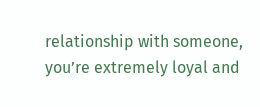relationship with someone, you’re extremely loyal and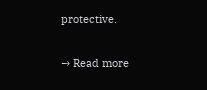protective.

→ Read more